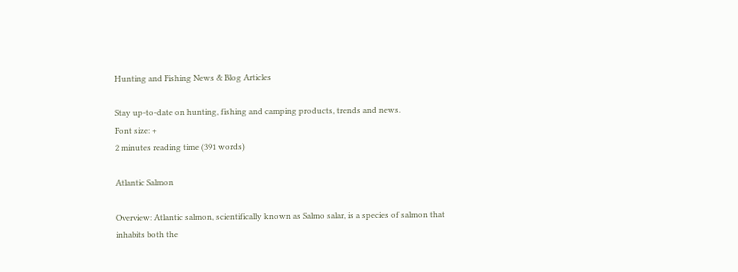Hunting and Fishing News & Blog Articles

Stay up-to-date on hunting, fishing and camping products, trends and news.
Font size: +
2 minutes reading time (391 words)

Atlantic Salmon

Overview: Atlantic salmon, scientifically known as Salmo salar, is a species of salmon that inhabits both the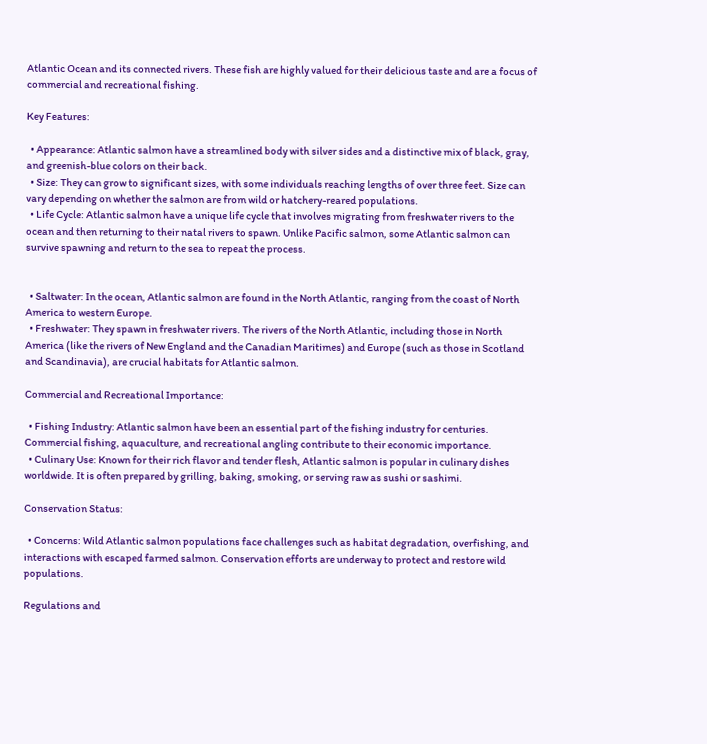Atlantic Ocean and its connected rivers. These fish are highly valued for their delicious taste and are a focus of commercial and recreational fishing.

Key Features:

  • Appearance: Atlantic salmon have a streamlined body with silver sides and a distinctive mix of black, gray, and greenish-blue colors on their back.
  • Size: They can grow to significant sizes, with some individuals reaching lengths of over three feet. Size can vary depending on whether the salmon are from wild or hatchery-reared populations.
  • Life Cycle: Atlantic salmon have a unique life cycle that involves migrating from freshwater rivers to the ocean and then returning to their natal rivers to spawn. Unlike Pacific salmon, some Atlantic salmon can survive spawning and return to the sea to repeat the process.


  • Saltwater: In the ocean, Atlantic salmon are found in the North Atlantic, ranging from the coast of North America to western Europe.
  • Freshwater: They spawn in freshwater rivers. The rivers of the North Atlantic, including those in North America (like the rivers of New England and the Canadian Maritimes) and Europe (such as those in Scotland and Scandinavia), are crucial habitats for Atlantic salmon.

Commercial and Recreational Importance:

  • Fishing Industry: Atlantic salmon have been an essential part of the fishing industry for centuries. Commercial fishing, aquaculture, and recreational angling contribute to their economic importance.
  • Culinary Use: Known for their rich flavor and tender flesh, Atlantic salmon is popular in culinary dishes worldwide. It is often prepared by grilling, baking, smoking, or serving raw as sushi or sashimi.

Conservation Status:

  • Concerns: Wild Atlantic salmon populations face challenges such as habitat degradation, overfishing, and interactions with escaped farmed salmon. Conservation efforts are underway to protect and restore wild populations.

Regulations and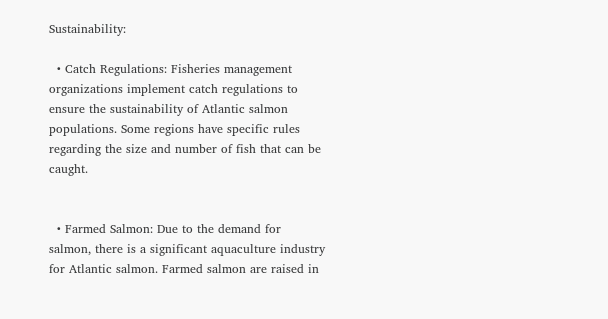Sustainability:

  • Catch Regulations: Fisheries management organizations implement catch regulations to ensure the sustainability of Atlantic salmon populations. Some regions have specific rules regarding the size and number of fish that can be caught.


  • Farmed Salmon: Due to the demand for salmon, there is a significant aquaculture industry for Atlantic salmon. Farmed salmon are raised in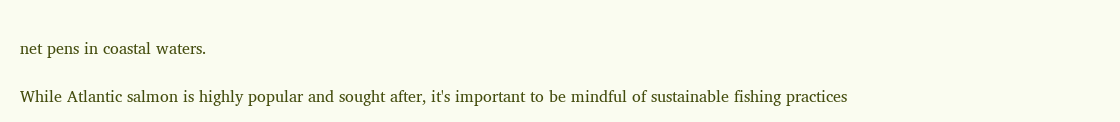net pens in coastal waters.

While Atlantic salmon is highly popular and sought after, it's important to be mindful of sustainable fishing practices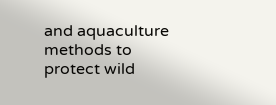and aquaculture methods to protect wild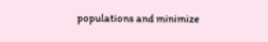populations and minimize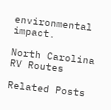environmental impact.

North Carolina RV Routes

Related Posts